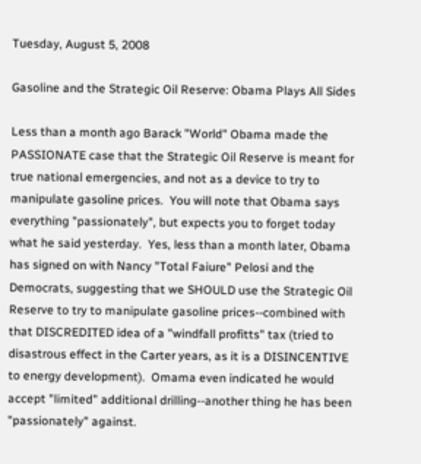Tuesday, August 5, 2008

Gasoline and the Strategic Oil Reserve: Obama Plays All Sides

Less than a month ago Barack "World" Obama made the PASSIONATE case that the Strategic Oil Reserve is meant for true national emergencies, and not as a device to try to manipulate gasoline prices.  You will note that Obama says everything "passionately", but expects you to forget today what he said yesterday.  Yes, less than a month later, Obama has signed on with Nancy "Total Faiure" Pelosi and the Democrats, suggesting that we SHOULD use the Strategic Oil Reserve to try to manipulate gasoline prices--combined with that DISCREDITED idea of a "windfall profitts" tax (tried to disastrous effect in the Carter years, as it is a DISINCENTIVE to energy development).  Omama even indicated he would accept "limited" additional drilling--another thing he has been "passionately" against.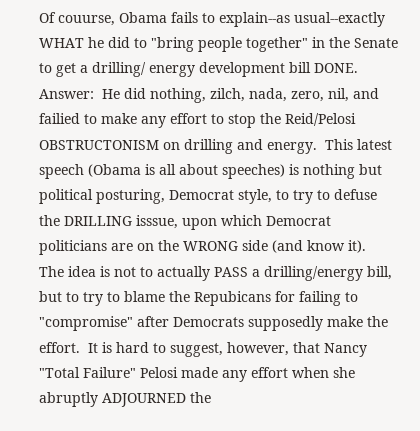Of couurse, Obama fails to explain--as usual--exactly WHAT he did to "bring people together" in the Senate to get a drilling/ energy development bill DONE.  Answer:  He did nothing, zilch, nada, zero, nil, and failied to make any effort to stop the Reid/Pelosi OBSTRUCTONISM on drilling and energy.  This latest speech (Obama is all about speeches) is nothing but political posturing, Democrat style, to try to defuse the DRILLING isssue, upon which Democrat politicians are on the WRONG side (and know it).  The idea is not to actually PASS a drilling/energy bill, but to try to blame the Repubicans for failing to "compromise" after Democrats supposedly make the effort.  It is hard to suggest, however, that Nancy "Total Failure" Pelosi made any effort when she abruptly ADJOURNED the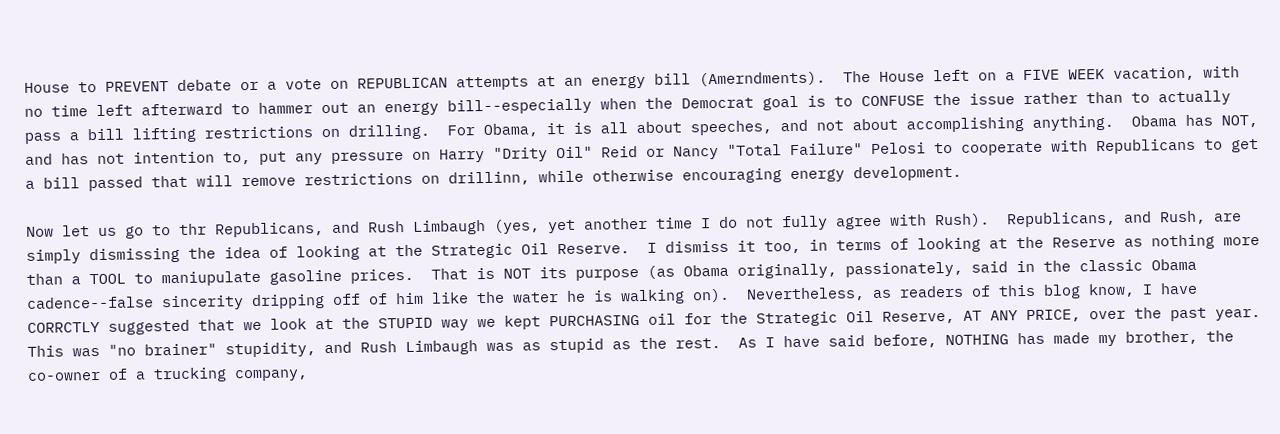House to PREVENT debate or a vote on REPUBLICAN attempts at an energy bill (Amerndments).  The House left on a FIVE WEEK vacation, with no time left afterward to hammer out an energy bill--especially when the Democrat goal is to CONFUSE the issue rather than to actually pass a bill lifting restrictions on drilling.  For Obama, it is all about speeches, and not about accomplishing anything.  Obama has NOT, and has not intention to, put any pressure on Harry "Drity Oil" Reid or Nancy "Total Failure" Pelosi to cooperate with Republicans to get a bill passed that will remove restrictions on drillinn, while otherwise encouraging energy development.

Now let us go to thr Republicans, and Rush Limbaugh (yes, yet another time I do not fully agree with Rush).  Republicans, and Rush, are simply dismissing the idea of looking at the Strategic Oil Reserve.  I dismiss it too, in terms of looking at the Reserve as nothing more than a TOOL to maniupulate gasoline prices.  That is NOT its purpose (as Obama originally, passionately, said in the classic Obama cadence--false sincerity dripping off of him like the water he is walking on).  Nevertheless, as readers of this blog know, I have CORRCTLY suggested that we look at the STUPID way we kept PURCHASING oil for the Strategic Oil Reserve, AT ANY PRICE, over the past year.  This was "no brainer" stupidity, and Rush Limbaugh was as stupid as the rest.  As I have said before, NOTHING has made my brother, the co-owner of a trucking company,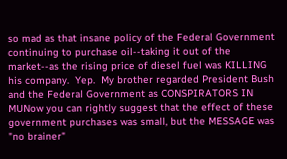so mad as that insane policy of the Federal Government continuing to purchase oil--taking it out of the market--as the rising price of diesel fuel was KILLING his company.  Yep.  My brother regarded President Bush and the Federal Government as CONSPIRATORS IN MUNow you can rightly suggest that the effect of these government purchases was small, but the MESSAGE was "no brainer"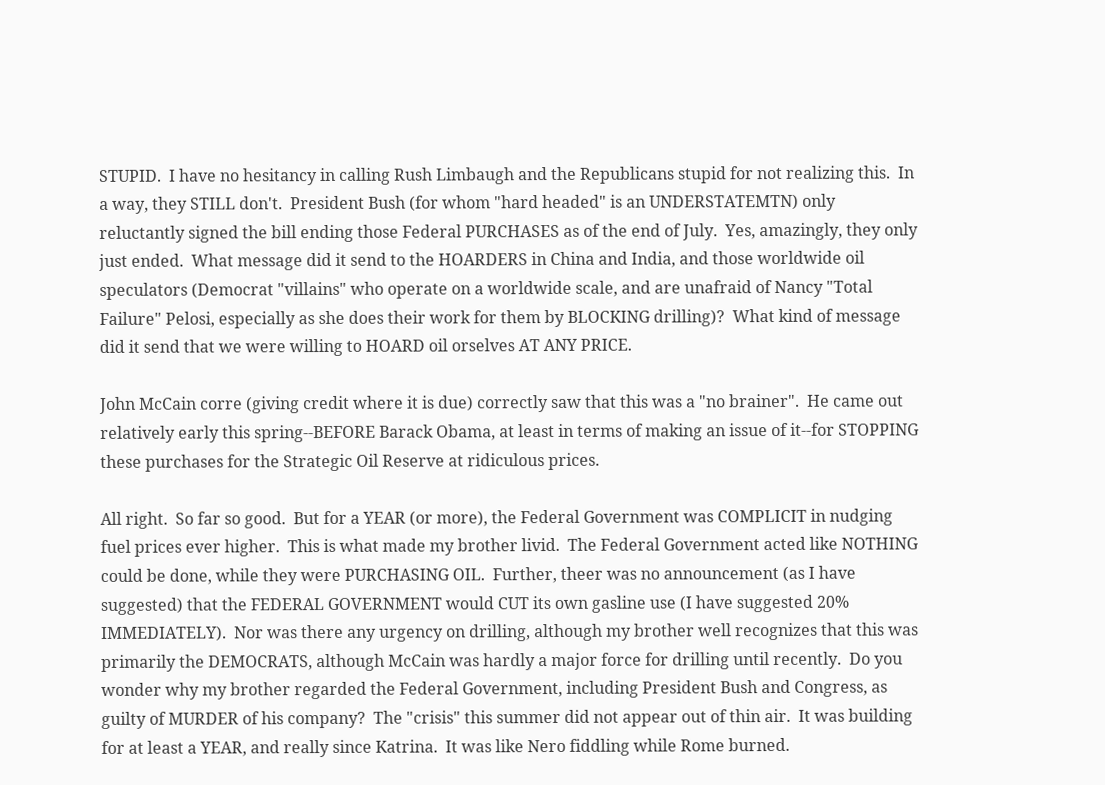STUPID.  I have no hesitancy in calling Rush Limbaugh and the Republicans stupid for not realizing this.  In a way, they STILL don't.  President Bush (for whom "hard headed" is an UNDERSTATEMTN) only reluctantly signed the bill ending those Federal PURCHASES as of the end of July.  Yes, amazingly, they only just ended.  What message did it send to the HOARDERS in China and India, and those worldwide oil speculators (Democrat "villains" who operate on a worldwide scale, and are unafraid of Nancy "Total Failure" Pelosi, especially as she does their work for them by BLOCKING drilling)?  What kind of message did it send that we were willing to HOARD oil orselves AT ANY PRICE.

John McCain corre (giving credit where it is due) correctly saw that this was a "no brainer".  He came out relatively early this spring--BEFORE Barack Obama, at least in terms of making an issue of it--for STOPPING these purchases for the Strategic Oil Reserve at ridiculous prices.

All right.  So far so good.  But for a YEAR (or more), the Federal Government was COMPLICIT in nudging fuel prices ever higher.  This is what made my brother livid.  The Federal Government acted like NOTHING could be done, while they were PURCHASING OIL.  Further, theer was no announcement (as I have suggested) that the FEDERAL GOVERNMENT would CUT its own gasline use (I have suggested 20% IMMEDIATELY).  Nor was there any urgency on drilling, although my brother well recognizes that this was primarily the DEMOCRATS, although McCain was hardly a major force for drilling until recently.  Do you wonder why my brother regarded the Federal Government, including President Bush and Congress, as guilty of MURDER of his company?  The "crisis" this summer did not appear out of thin air.  It was building for at least a YEAR, and really since Katrina.  It was like Nero fiddling while Rome burned.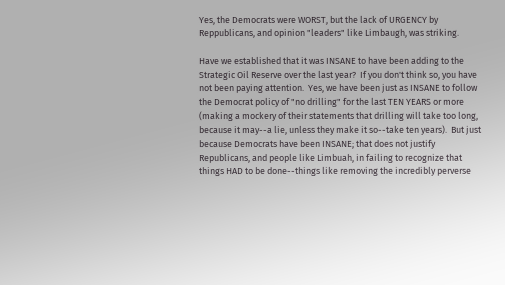Yes, the Democrats were WORST, but the lack of URGENCY by Reppublicans, and opinion "leaders" like Limbaugh, was striking.

Have we established that it was INSANE to have been adding to the Strategic Oil Reserve over the last year?  If you don't think so, you have not been paying attention.  Yes, we have been just as INSANE to follow the Democrat policy of "no drilling" for the last TEN YEARS or more (making a mockery of their statements that drilling will take too long, because it may--a lie, unless they make it so--take ten years).  But just because Democrats have been INSANE; that does not justify Republicans, and people like Limbuah, in failing to recognize that things HAD to be done--things like removing the incredibly perverse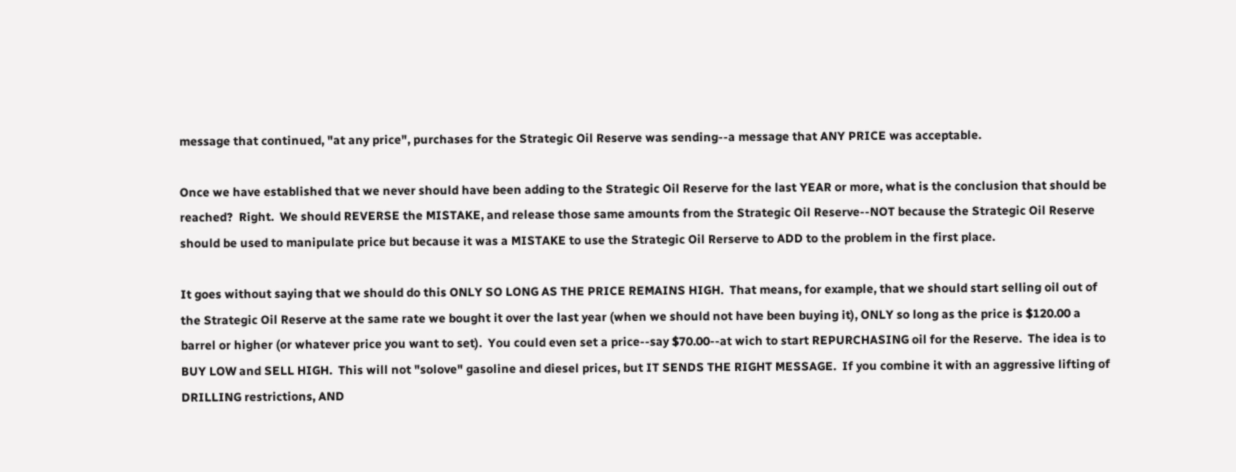message that continued, "at any price", purchases for the Strategic Oil Reserve was sending--a message that ANY PRICE was acceptable.

Once we have established that we never should have been adding to the Strategic Oil Reserve for the last YEAR or more, what is the conclusion that should be reached?  Right.  We should REVERSE the MISTAKE, and release those same amounts from the Strategic Oil Reserve--NOT because the Strategic Oil Reserve should be used to manipulate price but because it was a MISTAKE to use the Strategic Oil Rerserve to ADD to the problem in the first place.

It goes without saying that we should do this ONLY SO LONG AS THE PRICE REMAINS HIGH.  That means, for example, that we should start selling oil out of the Strategic Oil Reserve at the same rate we bought it over the last year (when we should not have been buying it), ONLY so long as the price is $120.00 a barrel or higher (or whatever price you want to set).  You could even set a price--say $70.00--at wich to start REPURCHASING oil for the Reserve.  The idea is to BUY LOW and SELL HIGH.  This will not "solove" gasoline and diesel prices, but IT SENDS THE RIGHT MESSAGE.  If you combine it with an aggressive lifting of DRILLING restrictions, AND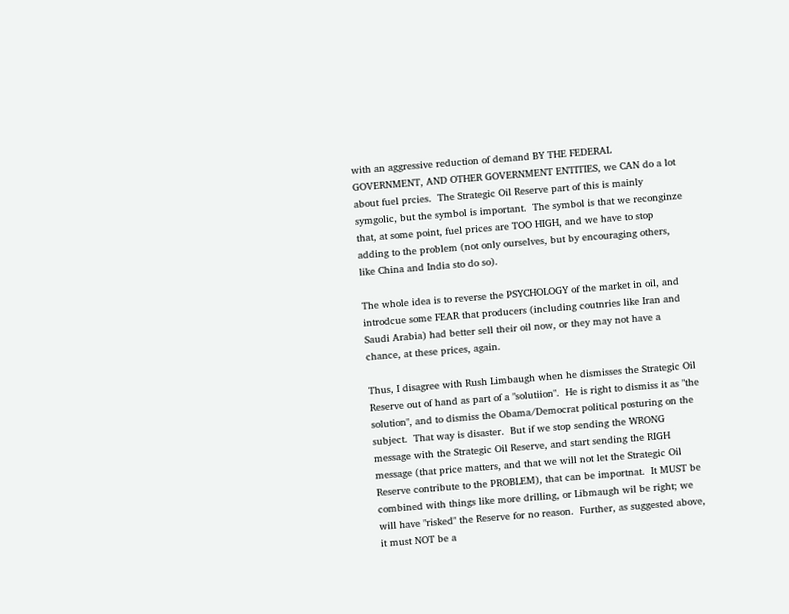with an aggressive reduction of demand BY THE FEDERAL GOVERNMENT, AND OTHER GOVERNMENT ENTITIES, we CAN do a lot about fuel prcies.  The Strategic Oil Reserve part of this is mainly symgolic, but the symbol is important.  The symbol is that we reconginze that, at some point, fuel prices are TOO HIGH, and we have to stop adding to the problem (not only ourselves, but by encouraging others, like China and India sto do so).

The whole idea is to reverse the PSYCHOLOGY of the market in oil, and introdcue some FEAR that producers (including coutnries like Iran and Saudi Arabia) had better sell their oil now, or they may not have a chance, at these prices, again.

Thus, I disagree with Rush Limbaugh when he dismisses the Strategic Oil Reserve out of hand as part of a "solutiion".  He is right to dismiss it as "the solution", and to dismiss the Obama/Democrat political posturing on the subject.  That way is disaster.  But if we stop sending the WRONG message with the Strategic Oil Reserve, and start sending the RIGH message (that price matters, and that we will not let the Strategic Oil Reserve contribute to the PROBLEM), that can be importnat.  It MUST be combined with things like more drilling, or Libmaugh wil be right; we will have "risked" the Reserve for no reason.  Further, as suggested above, it must NOT be a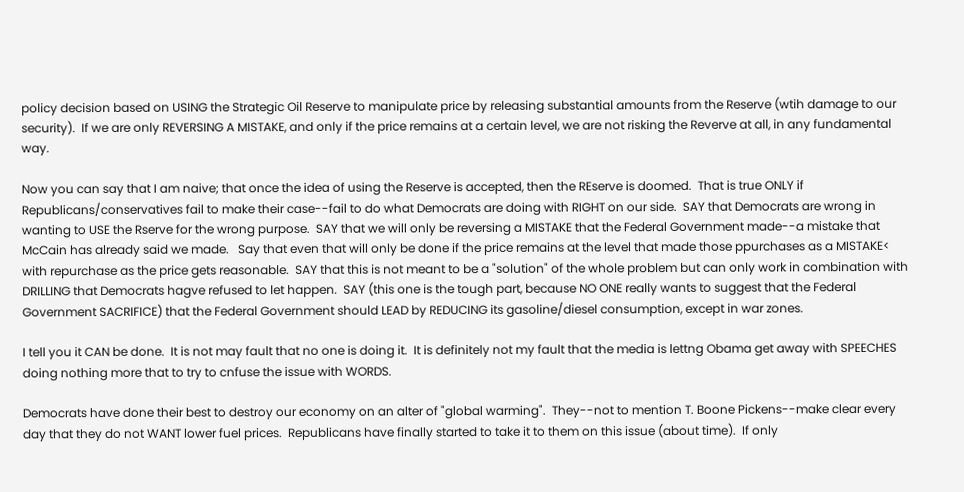policy decision based on USING the Strategic Oil Reserve to manipulate price by releasing substantial amounts from the Reserve (wtih damage to our security).  If we are only REVERSING A MISTAKE, and only if the price remains at a certain level, we are not risking the Reverve at all, in any fundamental way.

Now you can say that I am naive; that once the idea of using the Reserve is accepted, then the REserve is doomed.  That is true ONLY if Republicans/conservatives fail to make their case--fail to do what Democrats are doing with RIGHT on our side.  SAY that Democrats are wrong in wanting to USE the Rserve for the wrong purpose.  SAY that we will only be reversing a MISTAKE that the Federal Government made--a mistake that McCain has already said we made.   Say that even that will only be done if the price remains at the level that made those ppurchases as a MISTAKE< with repurchase as the price gets reasonable.  SAY that this is not meant to be a "solution" of the whole problem but can only work in combination with DRILLING that Democrats hagve refused to let happen.  SAY (this one is the tough part, because NO ONE really wants to suggest that the Federal Government SACRIFICE) that the Federal Government should LEAD by REDUCING its gasoline/diesel consumption, except in war zones.

I tell you it CAN be done.  It is not may fault that no one is doing it.  It is definitely not my fault that the media is lettng Obama get away with SPEECHES doing nothing more that to try to cnfuse the issue with WORDS.

Democrats have done their best to destroy our economy on an alter of "global warming".  They--not to mention T. Boone Pickens--make clear every day that they do not WANT lower fuel prices.  Republicans have finally started to take it to them on this issue (about time).  If only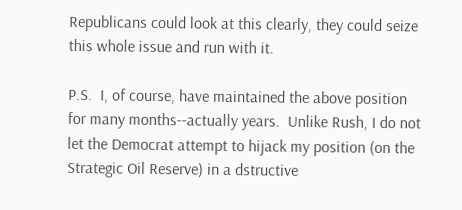Republicans could look at this clearly, they could seize this whole issue and run with it.

P.S.  I, of course, have maintained the above position for many months--actually years.  Unlike Rush, I do not let the Democrat attempt to hijack my position (on the Strategic Oil Reserve) in a dstructive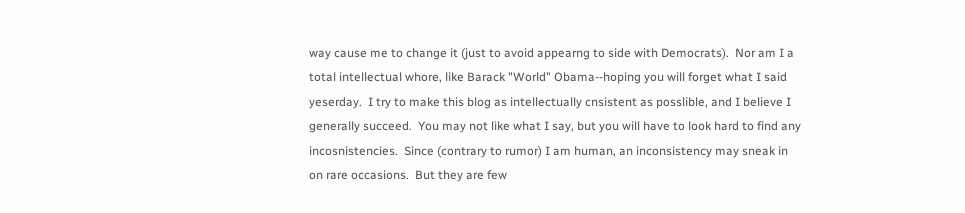way cause me to change it (just to avoid appearng to side with Democrats).  Nor am I a  total intellectual whore, like Barack "World" Obama--hoping you will forget what I said yeserday.  I try to make this blog as intellectually cnsistent as posslible, and I believe I generally succeed.  You may not like what I say, but you will have to look hard to find any incosnistencies.  Since (contrary to rumor) I am human, an inconsistency may sneak in on rare occasions.  But they are few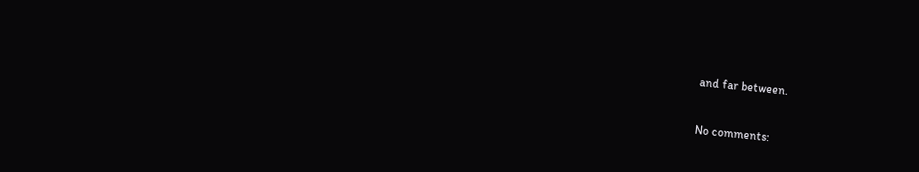and far between.

No comments: